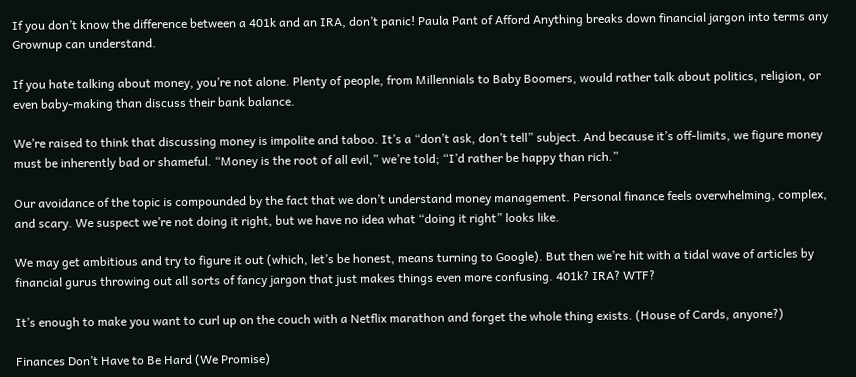If you don’t know the difference between a 401k and an IRA, don’t panic! Paula Pant of Afford Anything breaks down financial jargon into terms any Grownup can understand.

If you hate talking about money, you’re not alone. Plenty of people, from Millennials to Baby Boomers, would rather talk about politics, religion, or even baby-making than discuss their bank balance.

We’re raised to think that discussing money is impolite and taboo. It’s a “don’t ask, don’t tell” subject. And because it’s off-limits, we figure money must be inherently bad or shameful. “Money is the root of all evil,” we’re told; “I’d rather be happy than rich.”

Our avoidance of the topic is compounded by the fact that we don’t understand money management. Personal finance feels overwhelming, complex, and scary. We suspect we’re not doing it right, but we have no idea what “doing it right” looks like.

We may get ambitious and try to figure it out (which, let’s be honest, means turning to Google). But then we’re hit with a tidal wave of articles by financial gurus throwing out all sorts of fancy jargon that just makes things even more confusing. 401k? IRA? WTF?

It’s enough to make you want to curl up on the couch with a Netflix marathon and forget the whole thing exists. (House of Cards, anyone?)

Finances Don’t Have to Be Hard (We Promise)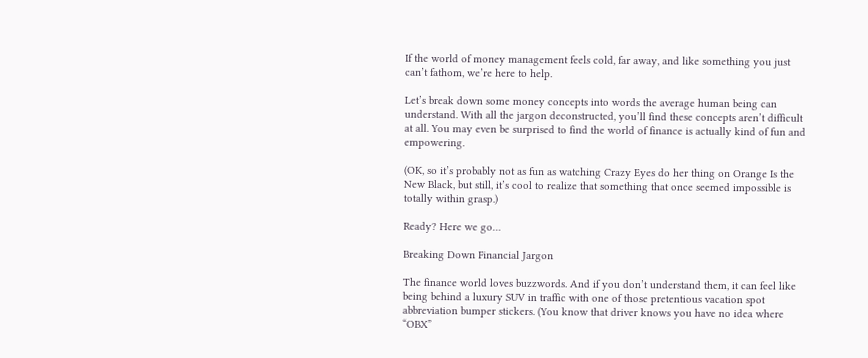If the world of money management feels cold, far away, and like something you just can’t fathom, we’re here to help.

Let’s break down some money concepts into words the average human being can understand. With all the jargon deconstructed, you’ll find these concepts aren’t difficult at all. You may even be surprised to find the world of finance is actually kind of fun and empowering.

(OK, so it’s probably not as fun as watching Crazy Eyes do her thing on Orange Is the New Black, but still, it’s cool to realize that something that once seemed impossible is totally within grasp.)

Ready? Here we go…

Breaking Down Financial Jargon

The finance world loves buzzwords. And if you don’t understand them, it can feel like being behind a luxury SUV in traffic with one of those pretentious vacation spot abbreviation bumper stickers. (You know that driver knows you have no idea where “OBX”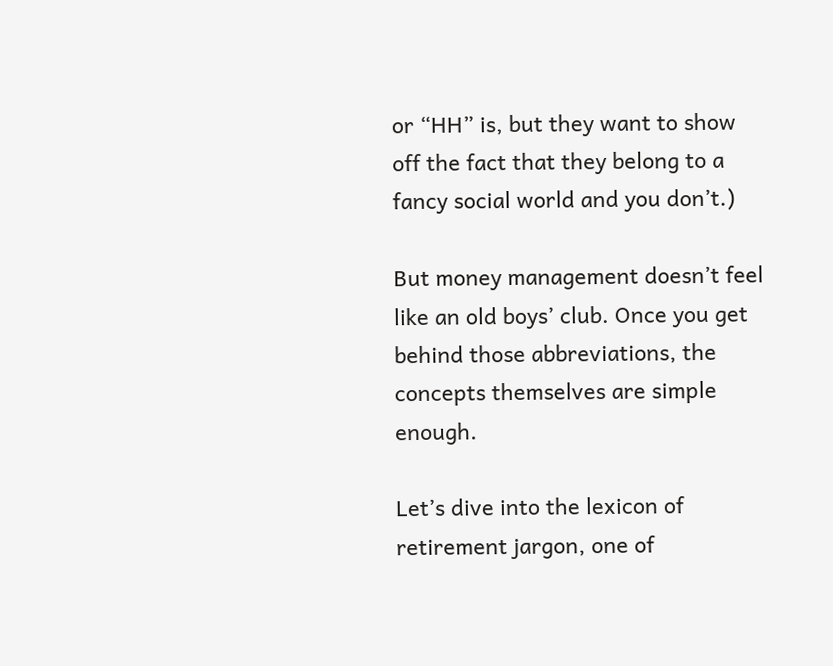or “HH” is, but they want to show off the fact that they belong to a fancy social world and you don’t.)

But money management doesn’t feel like an old boys’ club. Once you get behind those abbreviations, the concepts themselves are simple enough.

Let’s dive into the lexicon of retirement jargon, one of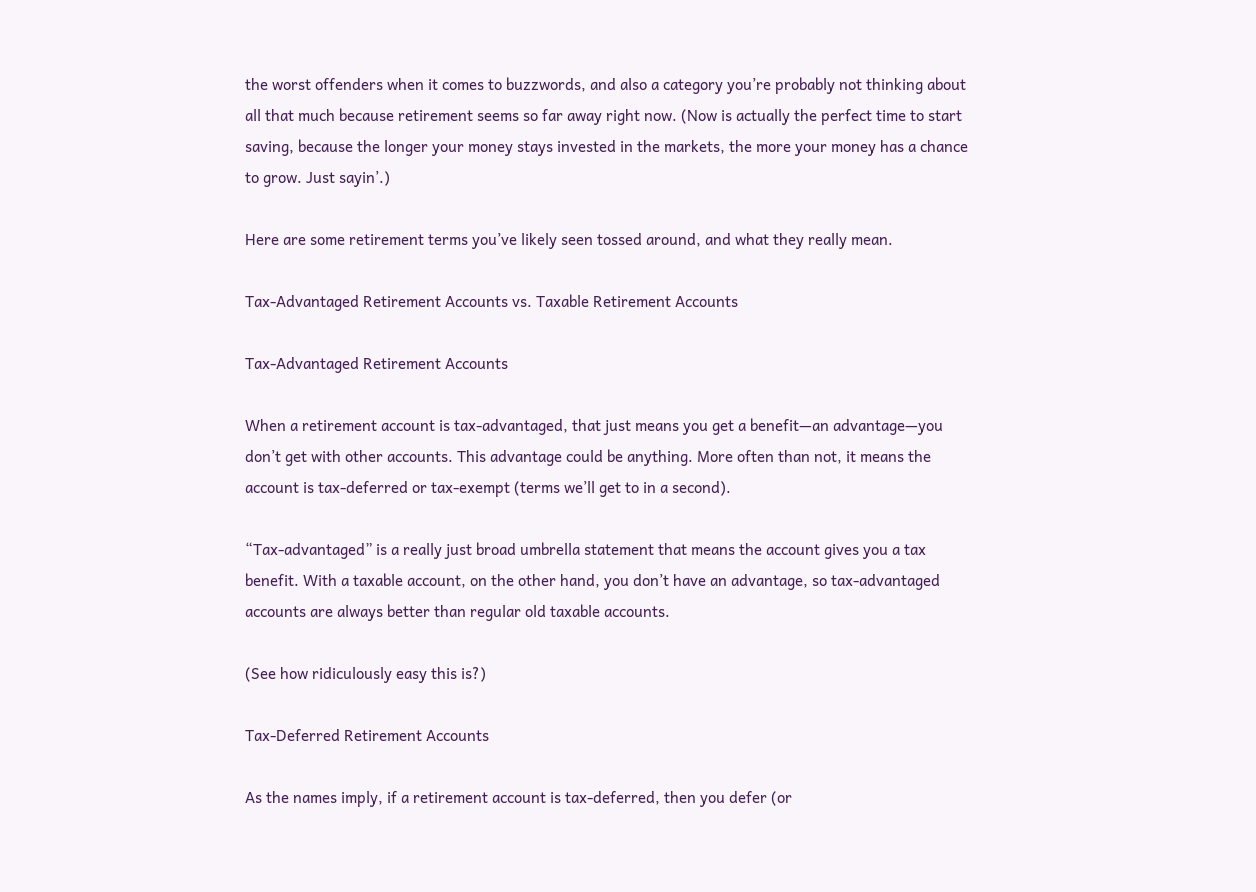the worst offenders when it comes to buzzwords, and also a category you’re probably not thinking about all that much because retirement seems so far away right now. (Now is actually the perfect time to start saving, because the longer your money stays invested in the markets, the more your money has a chance to grow. Just sayin’.)

Here are some retirement terms you’ve likely seen tossed around, and what they really mean.

Tax-Advantaged Retirement Accounts vs. Taxable Retirement Accounts

Tax-Advantaged Retirement Accounts

When a retirement account is tax-advantaged, that just means you get a benefit—an advantage—you don’t get with other accounts. This advantage could be anything. More often than not, it means the account is tax-deferred or tax-exempt (terms we’ll get to in a second).

“Tax-advantaged” is a really just broad umbrella statement that means the account gives you a tax benefit. With a taxable account, on the other hand, you don’t have an advantage, so tax-advantaged accounts are always better than regular old taxable accounts.

(See how ridiculously easy this is?)

Tax-Deferred Retirement Accounts

As the names imply, if a retirement account is tax-deferred, then you defer (or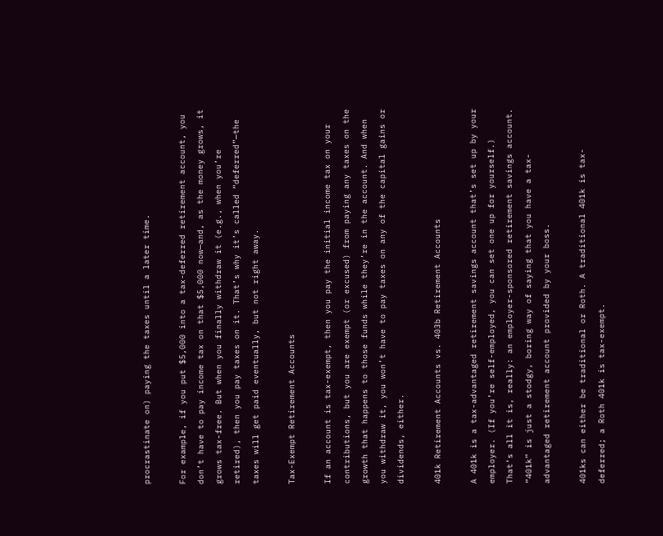procrastinate on) paying the taxes until a later time.

For example, if you put $5,000 into a tax-deferred retirement account, you don’t have to pay income tax on that $5,000 now—and, as the money grows, it grows tax-free. But when you finally withdraw it (e.g., when you’re retired), then you pay taxes on it. That’s why it’s called “deferred”—the taxes will get paid eventually, but not right away.

Tax-Exempt Retirement Accounts

If an account is tax-exempt, then you pay the initial income tax on your contributions, but you are exempt (or excused) from paying any taxes on the growth that happens to those funds while they’re in the account. And when you withdraw it, you won’t have to pay taxes on any of the capital gains or dividends, either.

401k Retirement Accounts vs. 403b Retirement Accounts

A 401k is a tax-advantaged retirement savings account that’s set up by your employer. (If you’re self-employed, you can set one up for yourself.) That’s all it is, really: an employer-sponsored retirement savings account. “401k” is just a stodgy, boring way of saying that you have a tax-advantaged retirement account provided by your boss.

401ks can either be traditional or Roth. A traditional 401k is tax-deferred; a Roth 401k is tax-exempt.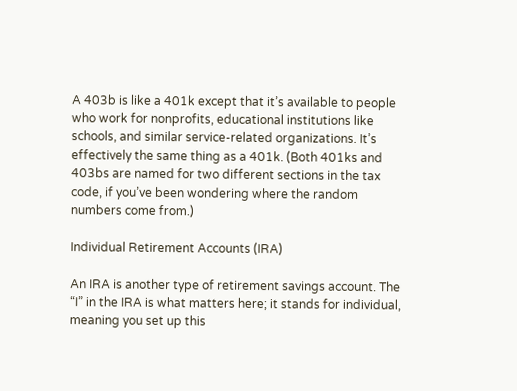A 403b is like a 401k except that it’s available to people who work for nonprofits, educational institutions like schools, and similar service-related organizations. It’s effectively the same thing as a 401k. (Both 401ks and 403bs are named for two different sections in the tax code, if you’ve been wondering where the random numbers come from.)

Individual Retirement Accounts (IRA)

An IRA is another type of retirement savings account. The “I” in the IRA is what matters here; it stands for individual, meaning you set up this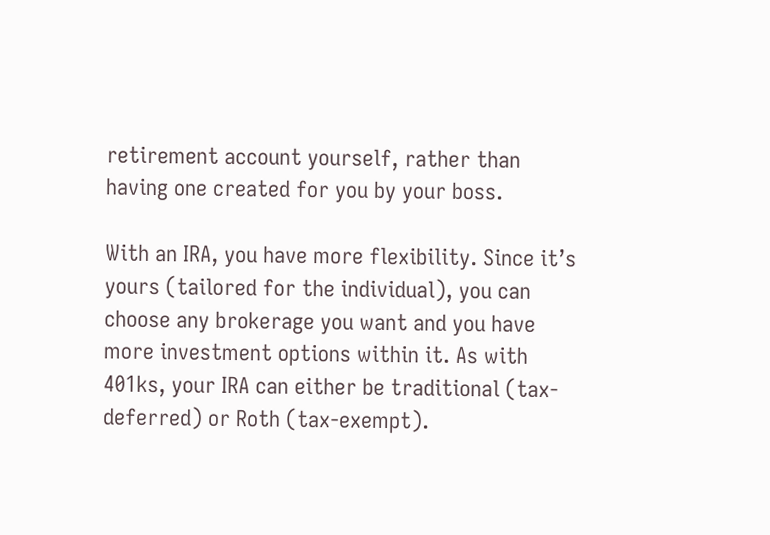retirement account yourself, rather than having one created for you by your boss.

With an IRA, you have more flexibility. Since it’s yours (tailored for the individual), you can choose any brokerage you want and you have more investment options within it. As with 401ks, your IRA can either be traditional (tax-deferred) or Roth (tax-exempt).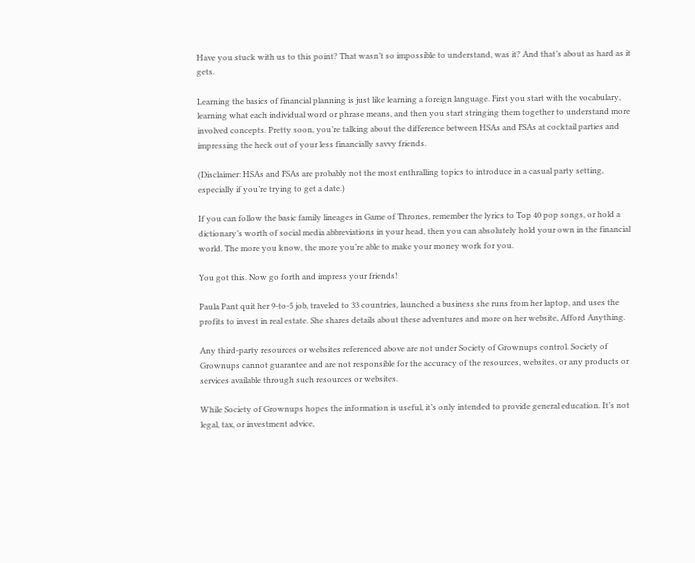Have you stuck with us to this point? That wasn’t so impossible to understand, was it? And that’s about as hard as it gets.

Learning the basics of financial planning is just like learning a foreign language. First you start with the vocabulary, learning what each individual word or phrase means, and then you start stringing them together to understand more involved concepts. Pretty soon, you’re talking about the difference between HSAs and FSAs at cocktail parties and impressing the heck out of your less financially savvy friends.

(Disclaimer: HSAs and FSAs are probably not the most enthralling topics to introduce in a casual party setting, especially if you’re trying to get a date.)

If you can follow the basic family lineages in Game of Thrones, remember the lyrics to Top 40 pop songs, or hold a dictionary’s worth of social media abbreviations in your head, then you can absolutely hold your own in the financial world. The more you know, the more you’re able to make your money work for you.

You got this. Now go forth and impress your friends!

Paula Pant quit her 9-to-5 job, traveled to 33 countries, launched a business she runs from her laptop, and uses the profits to invest in real estate. She shares details about these adventures and more on her website, Afford Anything.

Any third-party resources or websites referenced above are not under Society of Grownups control. Society of Grownups cannot guarantee and are not responsible for the accuracy of the resources, websites, or any products or services available through such resources or websites.

While Society of Grownups hopes the information is useful, it’s only intended to provide general education. It’s not legal, tax, or investment advice,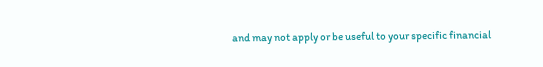and may not apply or be useful to your specific financial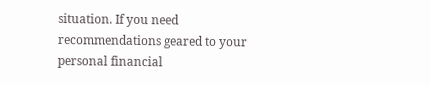situation. If you need recommendations geared to your personal financial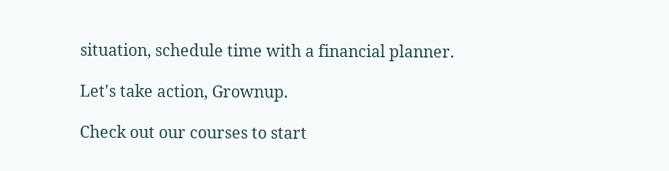situation, schedule time with a financial planner.

Let's take action, Grownup.

Check out our courses to start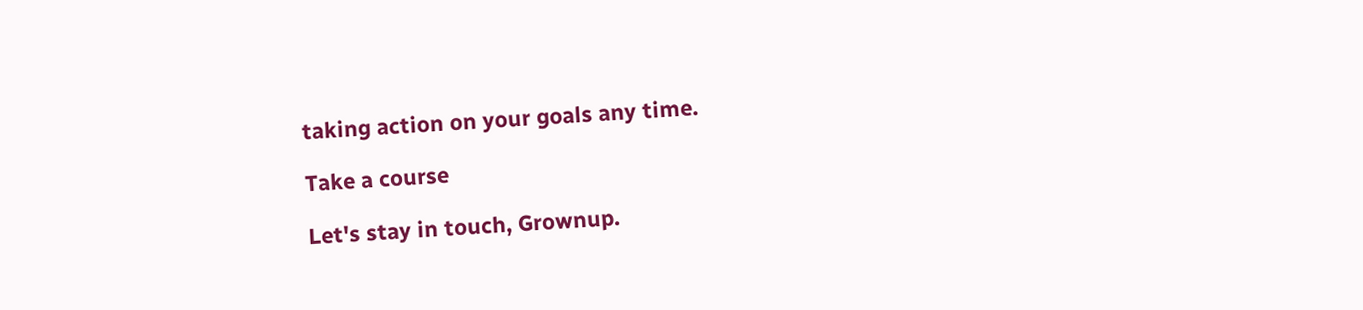taking action on your goals any time.

Take a course

Let's stay in touch, Grownup.